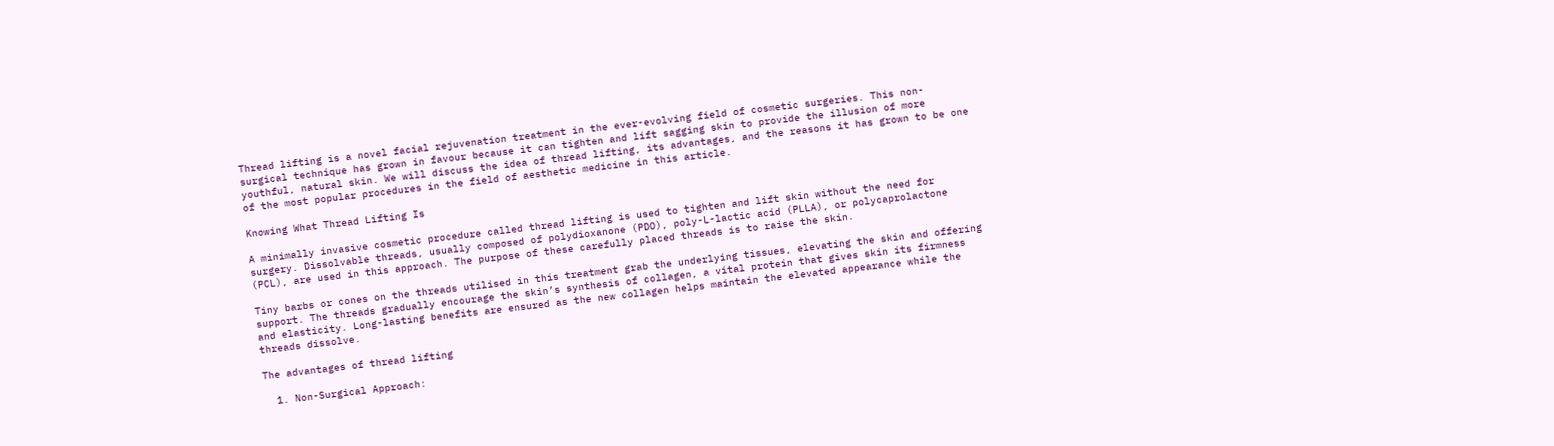Thread lifting is a novel facial rejuvenation treatment in the ever-evolving field of cosmetic surgeries. This non-surgical technique has grown in favour because it can tighten and lift sagging skin to provide the illusion of more youthful, natural skin. We will discuss the idea of thread lifting, its advantages, and the reasons it has grown to be one of the most popular procedures in the field of aesthetic medicine in this article.

Knowing What Thread Lifting Is

A minimally invasive cosmetic procedure called thread lifting is used to tighten and lift skin without the need for surgery. Dissolvable threads, usually composed of polydioxanone (PDO), poly-L-lactic acid (PLLA), or polycaprolactone (PCL), are used in this approach. The purpose of these carefully placed threads is to raise the skin.

Tiny barbs or cones on the threads utilised in this treatment grab the underlying tissues, elevating the skin and offering support. The threads gradually encourage the skin’s synthesis of collagen, a vital protein that gives skin its firmness and elasticity. Long-lasting benefits are ensured as the new collagen helps maintain the elevated appearance while the threads dissolve.

The advantages of thread lifting

  1. Non-Surgical Approach: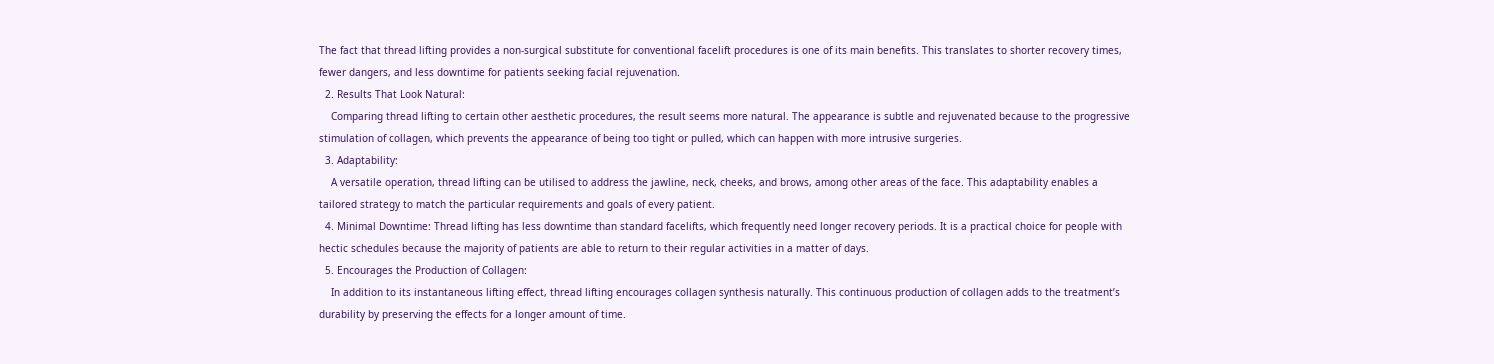The fact that thread lifting provides a non-surgical substitute for conventional facelift procedures is one of its main benefits. This translates to shorter recovery times, fewer dangers, and less downtime for patients seeking facial rejuvenation.
  2. Results That Look Natural:
    Comparing thread lifting to certain other aesthetic procedures, the result seems more natural. The appearance is subtle and rejuvenated because to the progressive stimulation of collagen, which prevents the appearance of being too tight or pulled, which can happen with more intrusive surgeries.
  3. Adaptability:
    A versatile operation, thread lifting can be utilised to address the jawline, neck, cheeks, and brows, among other areas of the face. This adaptability enables a tailored strategy to match the particular requirements and goals of every patient.
  4. Minimal Downtime: Thread lifting has less downtime than standard facelifts, which frequently need longer recovery periods. It is a practical choice for people with hectic schedules because the majority of patients are able to return to their regular activities in a matter of days.
  5. Encourages the Production of Collagen:
    In addition to its instantaneous lifting effect, thread lifting encourages collagen synthesis naturally. This continuous production of collagen adds to the treatment’s durability by preserving the effects for a longer amount of time.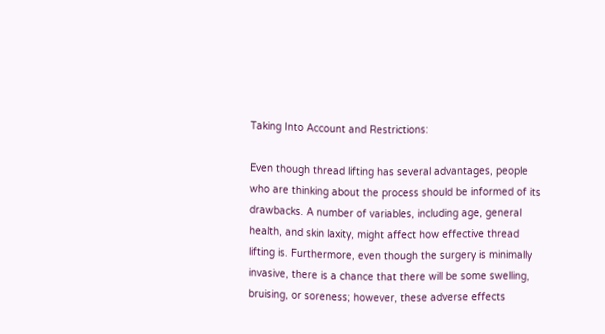Taking Into Account and Restrictions:

Even though thread lifting has several advantages, people who are thinking about the process should be informed of its drawbacks. A number of variables, including age, general health, and skin laxity, might affect how effective thread lifting is. Furthermore, even though the surgery is minimally invasive, there is a chance that there will be some swelling, bruising, or soreness; however, these adverse effects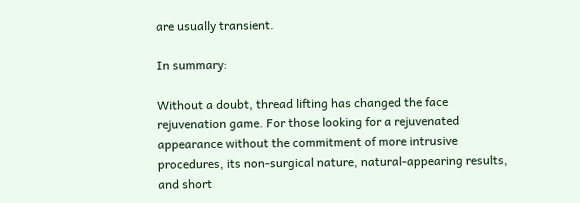are usually transient.

In summary:

Without a doubt, thread lifting has changed the face rejuvenation game. For those looking for a rejuvenated appearance without the commitment of more intrusive procedures, its non-surgical nature, natural-appearing results, and short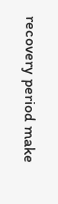recovery period make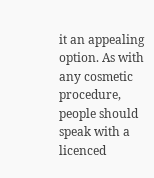it an appealing option. As with any cosmetic procedure, people should speak with a licenced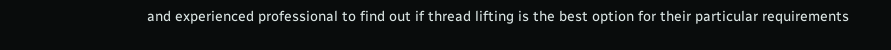and experienced professional to find out if thread lifting is the best option for their particular requirements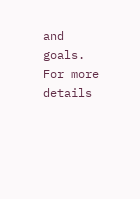and goals. For more details